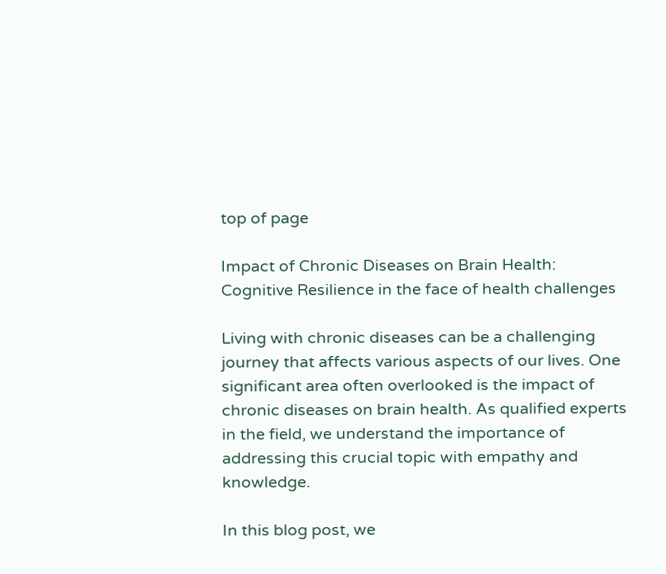top of page

Impact of Chronic Diseases on Brain Health: Cognitive Resilience in the face of health challenges

Living with chronic diseases can be a challenging journey that affects various aspects of our lives. One significant area often overlooked is the impact of chronic diseases on brain health. As qualified experts in the field, we understand the importance of addressing this crucial topic with empathy and knowledge.

In this blog post, we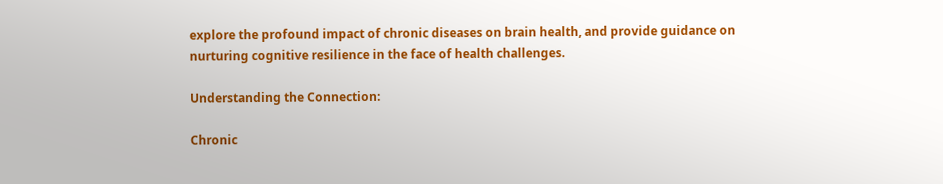explore the profound impact of chronic diseases on brain health, and provide guidance on nurturing cognitive resilience in the face of health challenges.

Understanding the Connection:

Chronic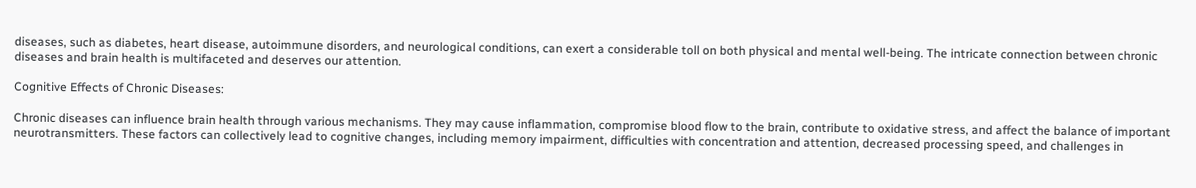diseases, such as diabetes, heart disease, autoimmune disorders, and neurological conditions, can exert a considerable toll on both physical and mental well-being. The intricate connection between chronic diseases and brain health is multifaceted and deserves our attention.

Cognitive Effects of Chronic Diseases:

Chronic diseases can influence brain health through various mechanisms. They may cause inflammation, compromise blood flow to the brain, contribute to oxidative stress, and affect the balance of important neurotransmitters. These factors can collectively lead to cognitive changes, including memory impairment, difficulties with concentration and attention, decreased processing speed, and challenges in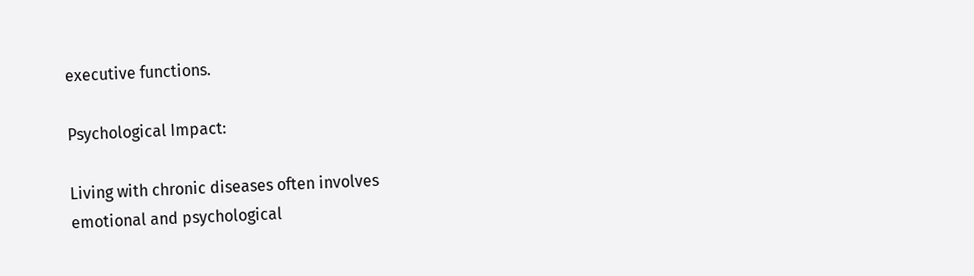executive functions.

Psychological Impact:

Living with chronic diseases often involves emotional and psychological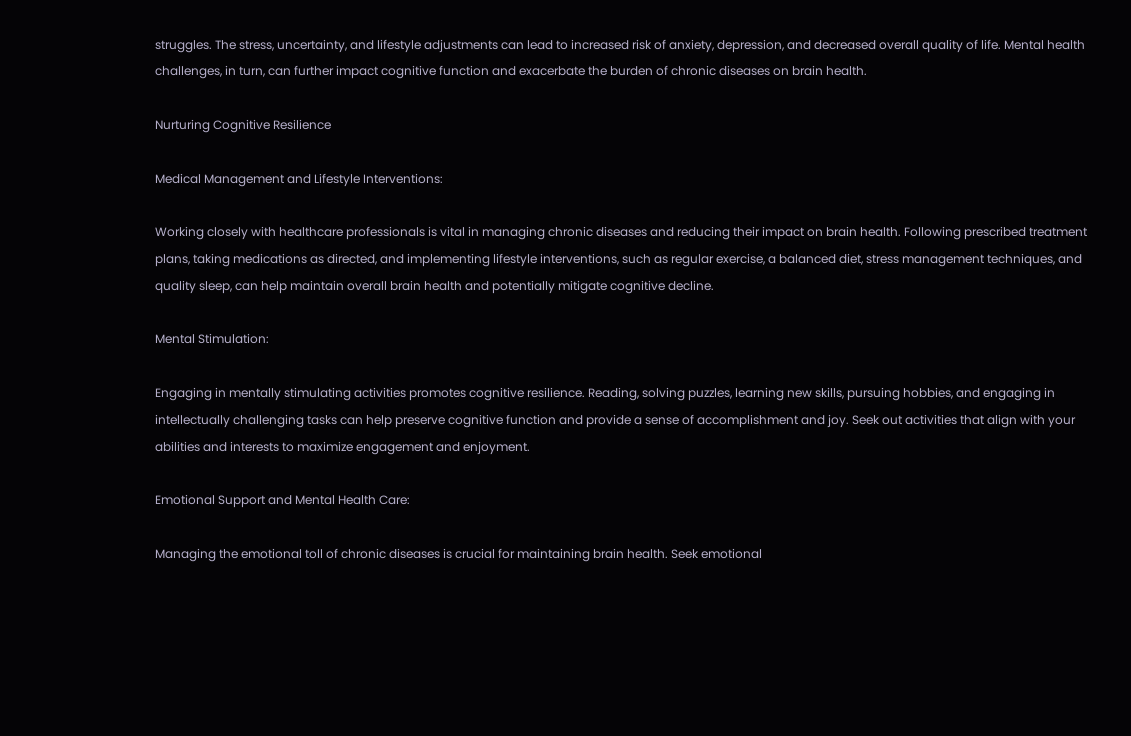struggles. The stress, uncertainty, and lifestyle adjustments can lead to increased risk of anxiety, depression, and decreased overall quality of life. Mental health challenges, in turn, can further impact cognitive function and exacerbate the burden of chronic diseases on brain health.

Nurturing Cognitive Resilience

Medical Management and Lifestyle Interventions:

Working closely with healthcare professionals is vital in managing chronic diseases and reducing their impact on brain health. Following prescribed treatment plans, taking medications as directed, and implementing lifestyle interventions, such as regular exercise, a balanced diet, stress management techniques, and quality sleep, can help maintain overall brain health and potentially mitigate cognitive decline.

Mental Stimulation:

Engaging in mentally stimulating activities promotes cognitive resilience. Reading, solving puzzles, learning new skills, pursuing hobbies, and engaging in intellectually challenging tasks can help preserve cognitive function and provide a sense of accomplishment and joy. Seek out activities that align with your abilities and interests to maximize engagement and enjoyment.

Emotional Support and Mental Health Care:

Managing the emotional toll of chronic diseases is crucial for maintaining brain health. Seek emotional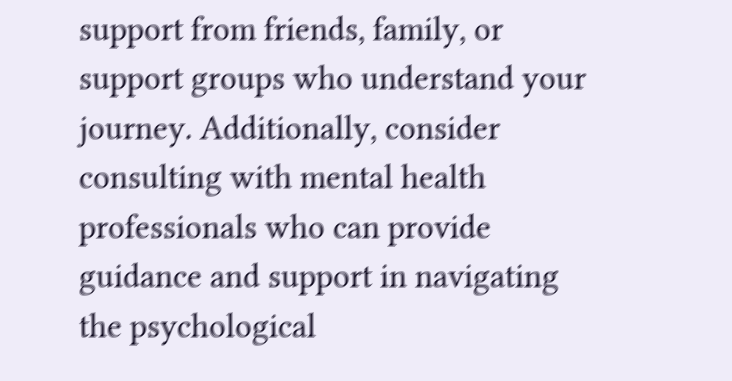support from friends, family, or support groups who understand your journey. Additionally, consider consulting with mental health professionals who can provide guidance and support in navigating the psychological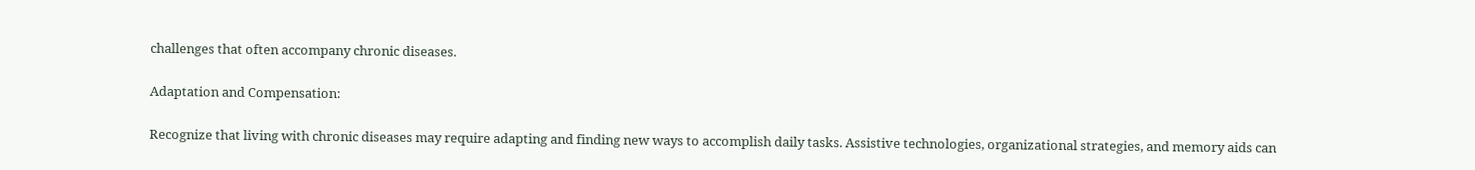challenges that often accompany chronic diseases.

Adaptation and Compensation:

Recognize that living with chronic diseases may require adapting and finding new ways to accomplish daily tasks. Assistive technologies, organizational strategies, and memory aids can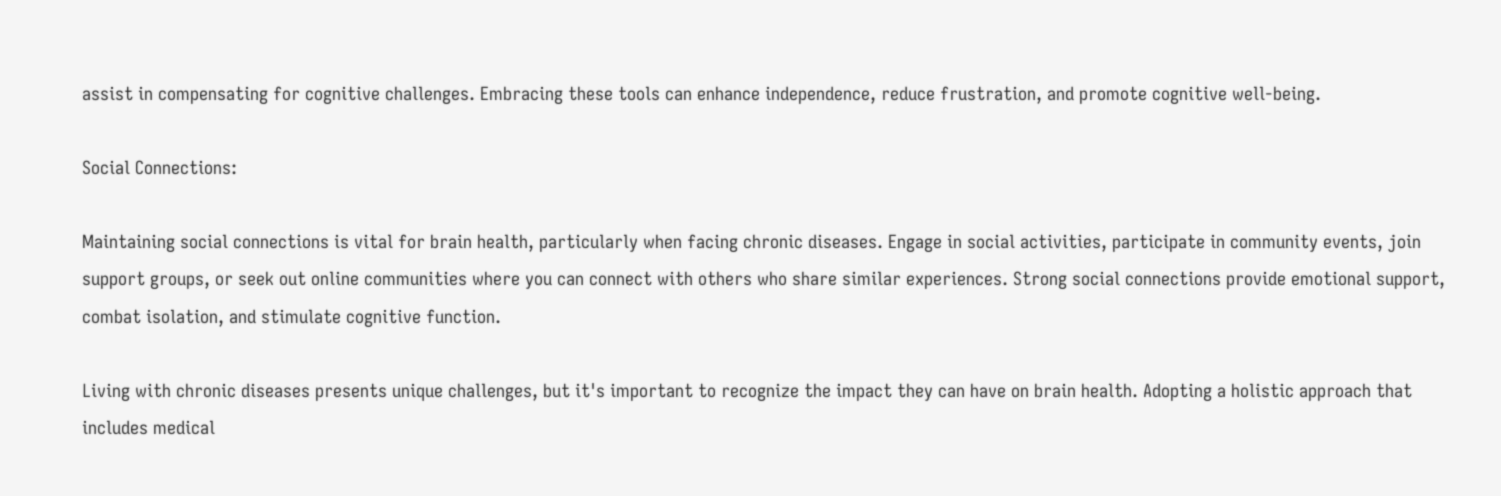assist in compensating for cognitive challenges. Embracing these tools can enhance independence, reduce frustration, and promote cognitive well-being.

Social Connections:

Maintaining social connections is vital for brain health, particularly when facing chronic diseases. Engage in social activities, participate in community events, join support groups, or seek out online communities where you can connect with others who share similar experiences. Strong social connections provide emotional support, combat isolation, and stimulate cognitive function.

Living with chronic diseases presents unique challenges, but it's important to recognize the impact they can have on brain health. Adopting a holistic approach that includes medical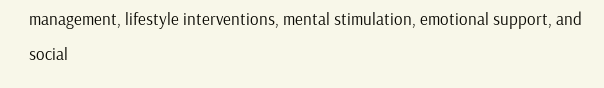management, lifestyle interventions, mental stimulation, emotional support, and social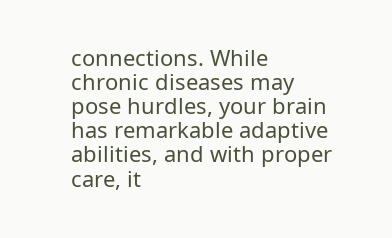connections. While chronic diseases may pose hurdles, your brain has remarkable adaptive abilities, and with proper care, it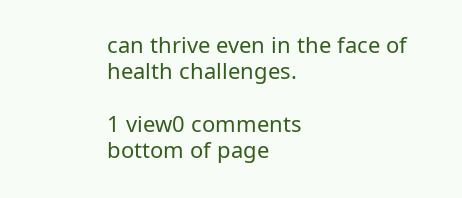can thrive even in the face of health challenges.

1 view0 comments
bottom of page